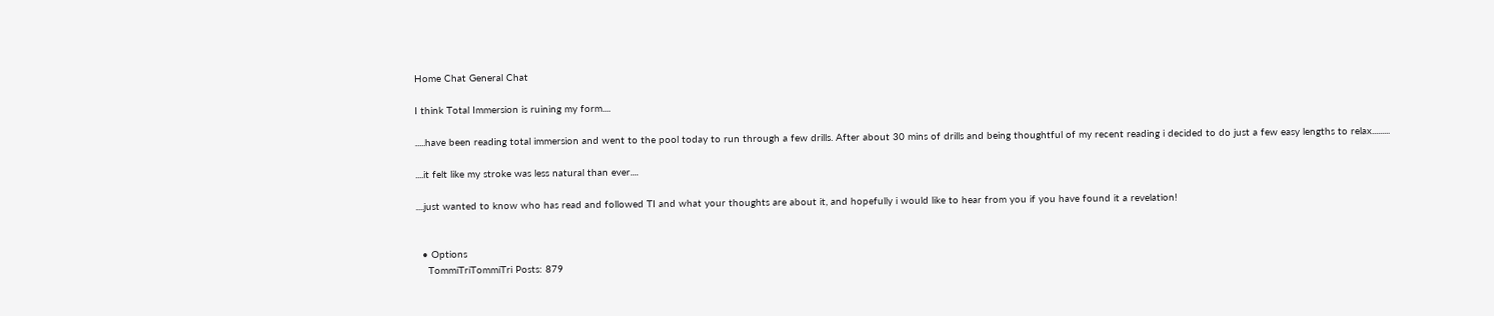Home Chat General Chat

I think Total Immersion is ruining my form....

.....have been reading total immersion and went to the pool today to run through a few drills. After about 30 mins of drills and being thoughtful of my recent reading i decided to do just a few easy lengths to relax.........

....it felt like my stroke was less natural than ever....

....just wanted to know who has read and followed TI and what your thoughts are about it, and hopefully i would like to hear from you if you have found it a revelation!


  • Options
    TommiTriTommiTri Posts: 879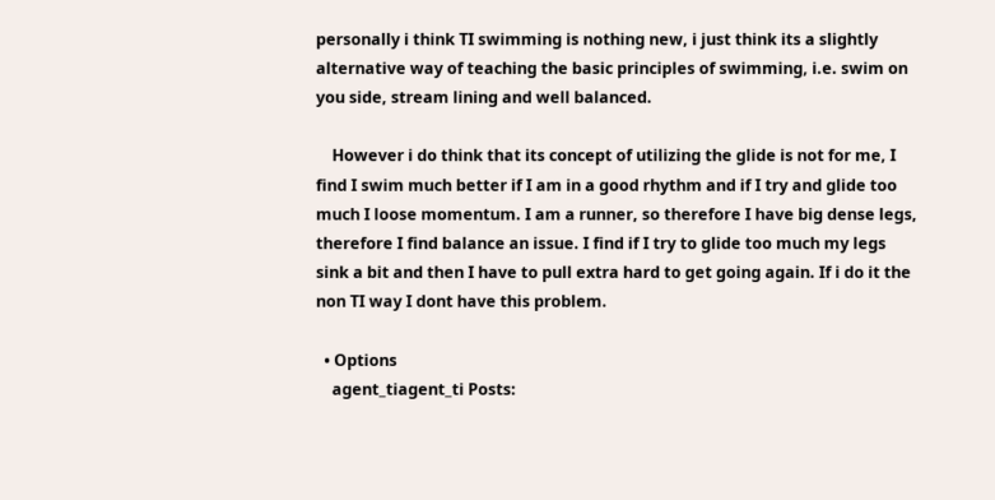personally i think TI swimming is nothing new, i just think its a slightly alternative way of teaching the basic principles of swimming, i.e. swim on you side, stream lining and well balanced.

    However i do think that its concept of utilizing the glide is not for me, I find I swim much better if I am in a good rhythm and if I try and glide too much I loose momentum. I am a runner, so therefore I have big dense legs, therefore I find balance an issue. I find if I try to glide too much my legs sink a bit and then I have to pull extra hard to get going again. If i do it the non TI way I dont have this problem.

  • Options
    agent_tiagent_ti Posts: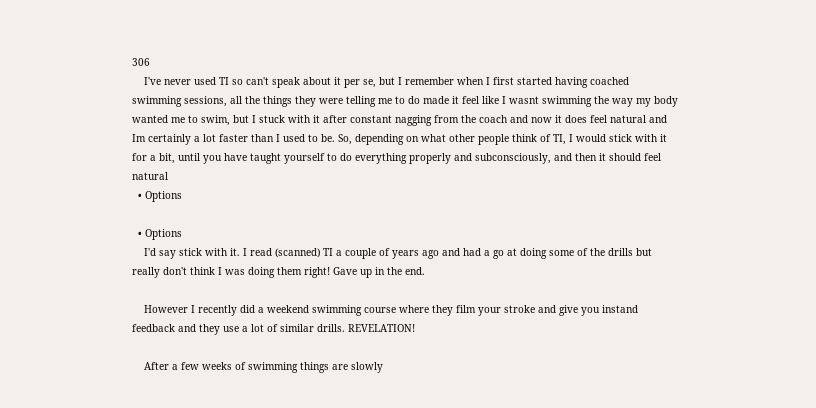306
    I've never used TI so can't speak about it per se, but I remember when I first started having coached swimming sessions, all the things they were telling me to do made it feel like I wasnt swimming the way my body wanted me to swim, but I stuck with it after constant nagging from the coach and now it does feel natural and Im certainly a lot faster than I used to be. So, depending on what other people think of TI, I would stick with it for a bit, until you have taught yourself to do everything properly and subconsciously, and then it should feel natural
  • Options

  • Options
    I'd say stick with it. I read (scanned) TI a couple of years ago and had a go at doing some of the drills but really don't think I was doing them right! Gave up in the end.

    However I recently did a weekend swimming course where they film your stroke and give you instand feedback and they use a lot of similar drills. REVELATION!

    After a few weeks of swimming things are slowly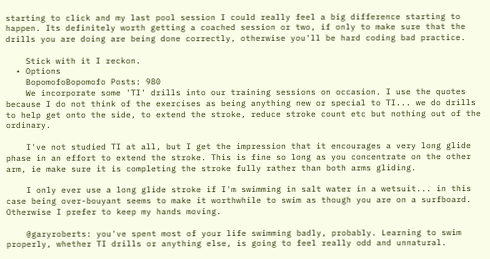starting to click and my last pool session I could really feel a big difference starting to happen. Its definitely worth getting a coached session or two, if only to make sure that the drills you are doing are being done correctly, otherwise you'll be hard coding bad practice.

    Stick with it I reckon.
  • Options
    BopomofoBopomofo Posts: 980
    We incorporate some 'TI' drills into our training sessions on occasion. I use the quotes because I do not think of the exercises as being anything new or special to TI... we do drills to help get onto the side, to extend the stroke, reduce stroke count etc but nothing out of the ordinary.

    I've not studied TI at all, but I get the impression that it encourages a very long glide phase in an effort to extend the stroke. This is fine so long as you concentrate on the other arm, ie make sure it is completing the stroke fully rather than both arms gliding.

    I only ever use a long glide stroke if I'm swimming in salt water in a wetsuit... in this case being over-bouyant seems to make it worthwhile to swim as though you are on a surfboard. Otherwise I prefer to keep my hands moving.

    @garyroberts: you've spent most of your life swimming badly, probably. Learning to swim properly, whether TI drills or anything else, is going to feel really odd and unnatural.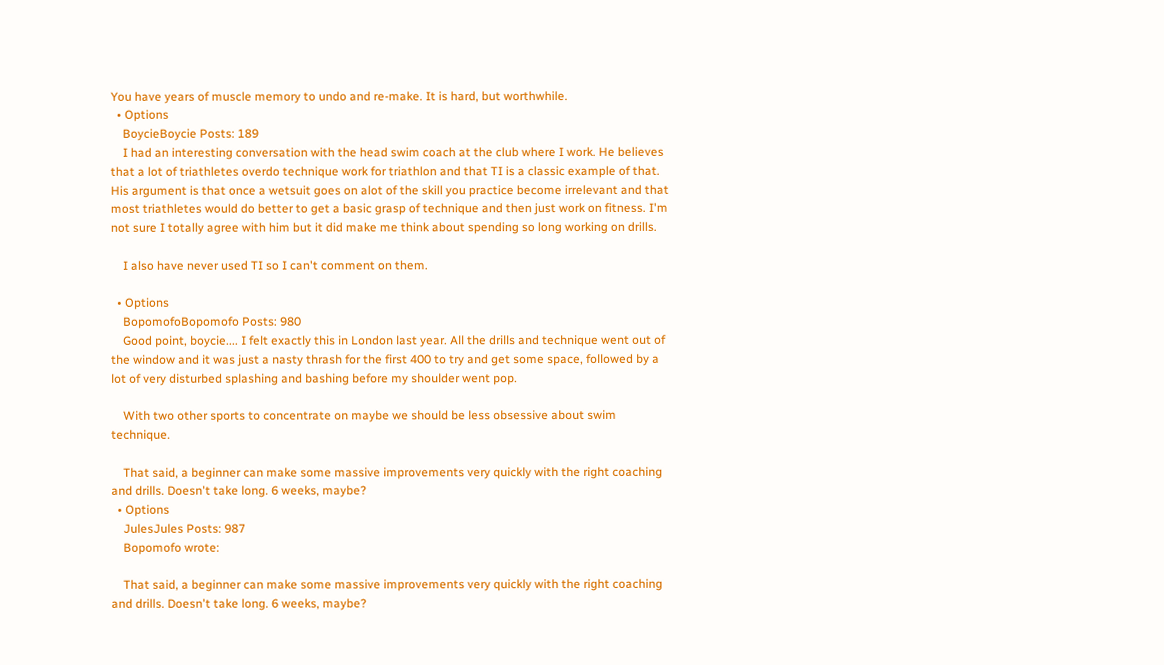You have years of muscle memory to undo and re-make. It is hard, but worthwhile.
  • Options
    BoycieBoycie Posts: 189
    I had an interesting conversation with the head swim coach at the club where I work. He believes that a lot of triathletes overdo technique work for triathlon and that TI is a classic example of that. His argument is that once a wetsuit goes on alot of the skill you practice become irrelevant and that most triathletes would do better to get a basic grasp of technique and then just work on fitness. I'm not sure I totally agree with him but it did make me think about spending so long working on drills.

    I also have never used TI so I can't comment on them.

  • Options
    BopomofoBopomofo Posts: 980
    Good point, boycie.... I felt exactly this in London last year. All the drills and technique went out of the window and it was just a nasty thrash for the first 400 to try and get some space, followed by a lot of very disturbed splashing and bashing before my shoulder went pop.

    With two other sports to concentrate on maybe we should be less obsessive about swim technique.

    That said, a beginner can make some massive improvements very quickly with the right coaching and drills. Doesn't take long. 6 weeks, maybe?
  • Options
    JulesJules Posts: 987
    Bopomofo wrote:

    That said, a beginner can make some massive improvements very quickly with the right coaching and drills. Doesn't take long. 6 weeks, maybe?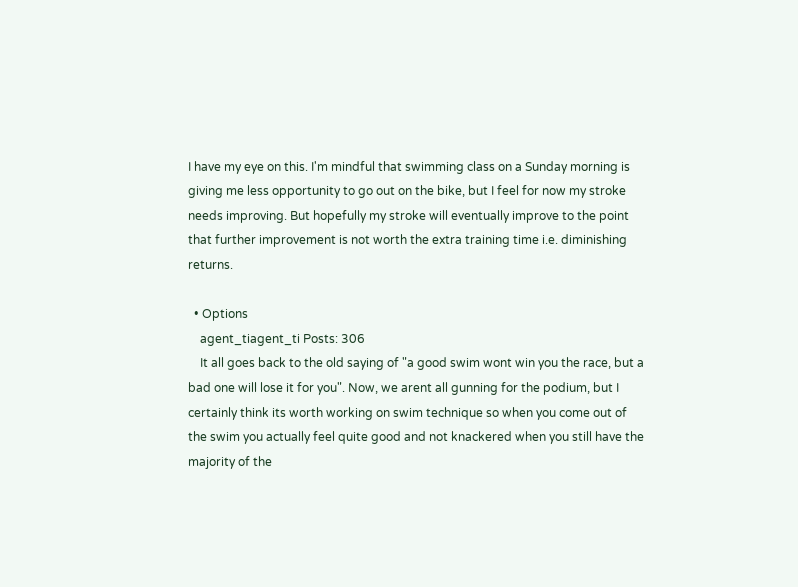I have my eye on this. I'm mindful that swimming class on a Sunday morning is giving me less opportunity to go out on the bike, but I feel for now my stroke needs improving. But hopefully my stroke will eventually improve to the point that further improvement is not worth the extra training time i.e. diminishing returns.

  • Options
    agent_tiagent_ti Posts: 306
    It all goes back to the old saying of "a good swim wont win you the race, but a bad one will lose it for you". Now, we arent all gunning for the podium, but I certainly think its worth working on swim technique so when you come out of the swim you actually feel quite good and not knackered when you still have the majority of the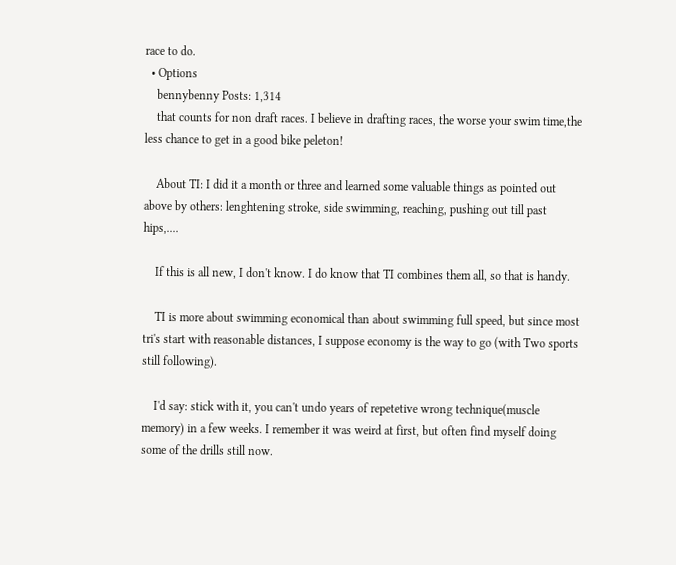race to do.
  • Options
    bennybenny Posts: 1,314
    that counts for non draft races. I believe in drafting races, the worse your swim time,the less chance to get in a good bike peleton!

    About TI: I did it a month or three and learned some valuable things as pointed out above by others: lenghtening stroke, side swimming, reaching, pushing out till past hips,....

    If this is all new, I don't know. I do know that TI combines them all, so that is handy.

    TI is more about swimming economical than about swimming full speed, but since most tri's start with reasonable distances, I suppose economy is the way to go (with Two sports still following).

    I'd say: stick with it, you can't undo years of repetetive wrong technique(muscle memory) in a few weeks. I remember it was weird at first, but often find myself doing some of the drills still now.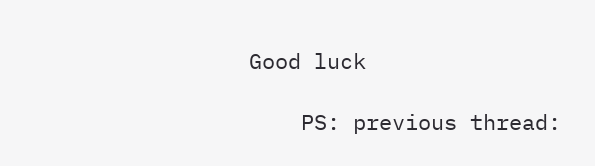Good luck

    PS: previous thread: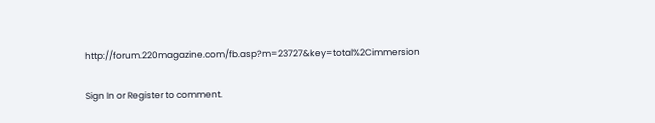http://forum.220magazine.com/fb.asp?m=23727&key=total%2Cimmersion

Sign In or Register to comment.